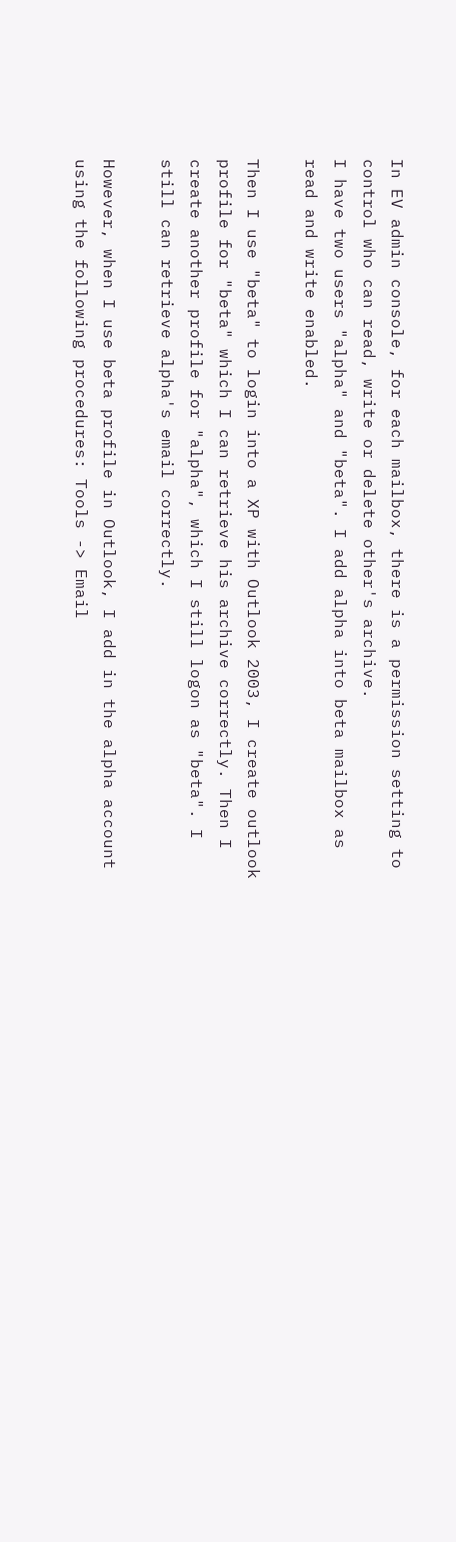In EV admin console, for each mailbox, there is a permission setting to control who can read, write or delete other's archive.
I have two users "alpha" and "beta". I add alpha into beta mailbox as read and write enabled.

Then I use "beta" to login into a XP with Outlook 2003, I create outlook profile for "beta" which I can retrieve his archive correctly. Then I create another profile for "alpha", which I still logon as "beta". I still can retrieve alpha's email correctly.

However, when I use beta profile in Outlook, I add in the alpha account using the following procedures: Tools -> Email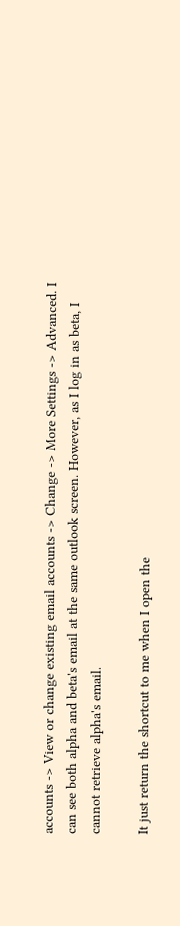accounts -> View or change existing email accounts -> Change -> More Settings -> Advanced. I can see both alpha and beta's email at the same outlook screen. However, as I log in as beta, I cannot retrieve alpha's email.

It just return the shortcut to me when I open the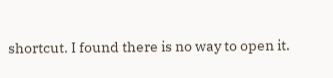shortcut. I found there is no way to open it.